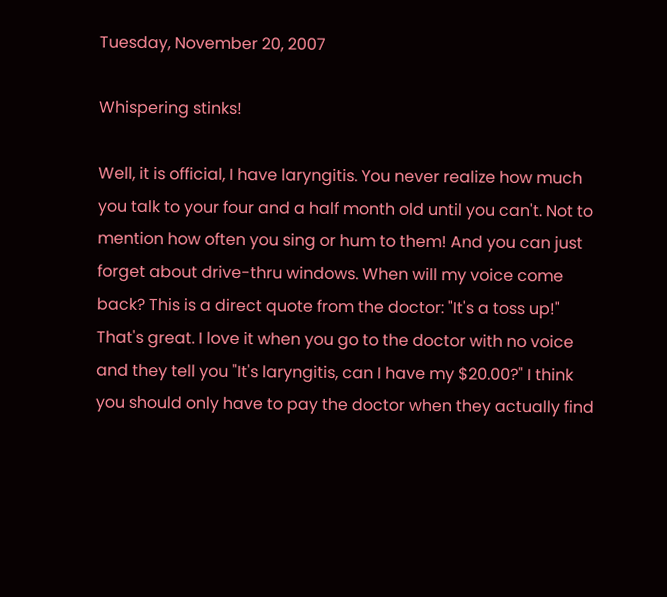Tuesday, November 20, 2007

Whispering stinks!

Well, it is official, I have laryngitis. You never realize how much you talk to your four and a half month old until you can't. Not to mention how often you sing or hum to them! And you can just forget about drive-thru windows. When will my voice come back? This is a direct quote from the doctor: "It's a toss up!" That's great. I love it when you go to the doctor with no voice and they tell you "It's laryngitis, can I have my $20.00?" I think you should only have to pay the doctor when they actually find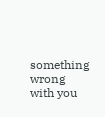something wrong with you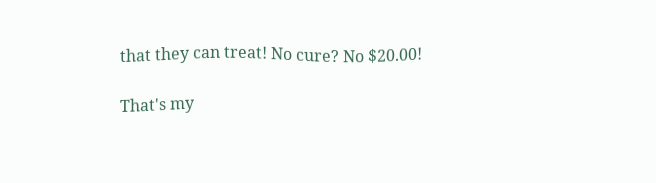that they can treat! No cure? No $20.00!

That's my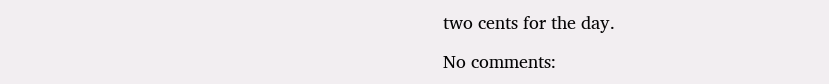two cents for the day.

No comments: